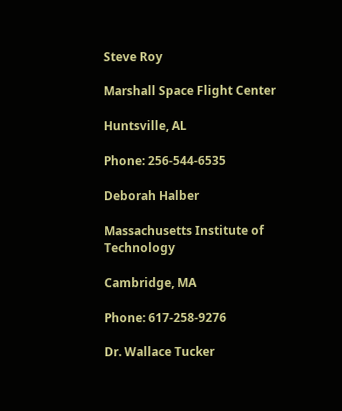Steve Roy

Marshall Space Flight Center

Huntsville, AL

Phone: 256-544-6535

Deborah Halber

Massachusetts Institute of Technology

Cambridge, MA

Phone: 617-258-9276

Dr. Wallace Tucker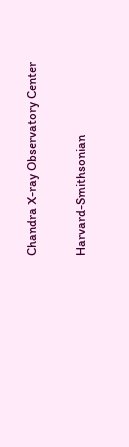Chandra X-ray Observatory Center

Harvard-Smithsonian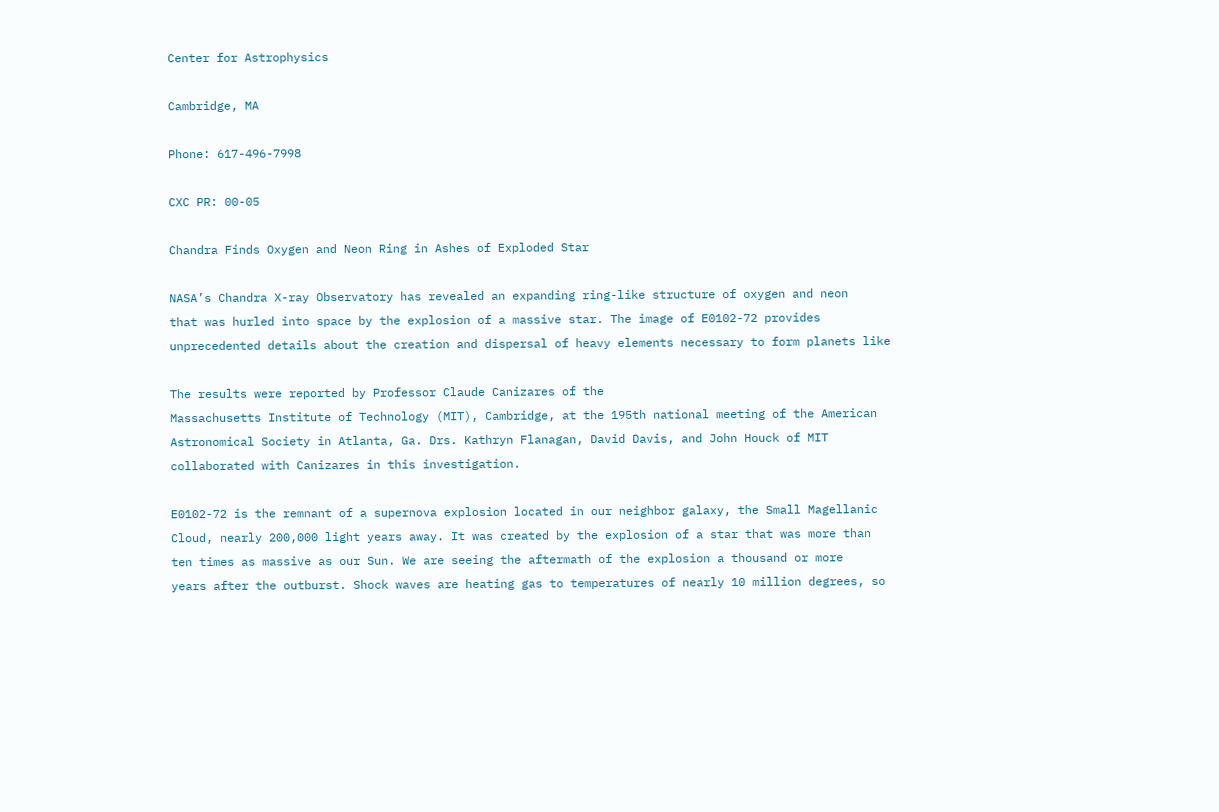Center for Astrophysics

Cambridge, MA

Phone: 617-496-7998

CXC PR: 00-05

Chandra Finds Oxygen and Neon Ring in Ashes of Exploded Star

NASA’s Chandra X-ray Observatory has revealed an expanding ring-like structure of oxygen and neon
that was hurled into space by the explosion of a massive star. The image of E0102-72 provides
unprecedented details about the creation and dispersal of heavy elements necessary to form planets like

The results were reported by Professor Claude Canizares of the
Massachusetts Institute of Technology (MIT), Cambridge, at the 195th national meeting of the American
Astronomical Society in Atlanta, Ga. Drs. Kathryn Flanagan, David Davis, and John Houck of MIT
collaborated with Canizares in this investigation.

E0102-72 is the remnant of a supernova explosion located in our neighbor galaxy, the Small Magellanic
Cloud, nearly 200,000 light years away. It was created by the explosion of a star that was more than
ten times as massive as our Sun. We are seeing the aftermath of the explosion a thousand or more
years after the outburst. Shock waves are heating gas to temperatures of nearly 10 million degrees, so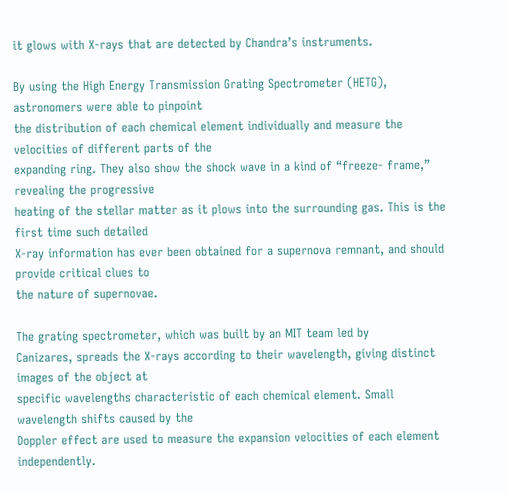it glows with X-rays that are detected by Chandra’s instruments.

By using the High Energy Transmission Grating Spectrometer (HETG), astronomers were able to pinpoint
the distribution of each chemical element individually and measure the velocities of different parts of the
expanding ring. They also show the shock wave in a kind of “freeze- frame,” revealing the progressive
heating of the stellar matter as it plows into the surrounding gas. This is the first time such detailed
X-ray information has ever been obtained for a supernova remnant, and should provide critical clues to
the nature of supernovae.

The grating spectrometer, which was built by an MIT team led by
Canizares, spreads the X-rays according to their wavelength, giving distinct images of the object at
specific wavelengths characteristic of each chemical element. Small wavelength shifts caused by the
Doppler effect are used to measure the expansion velocities of each element independently.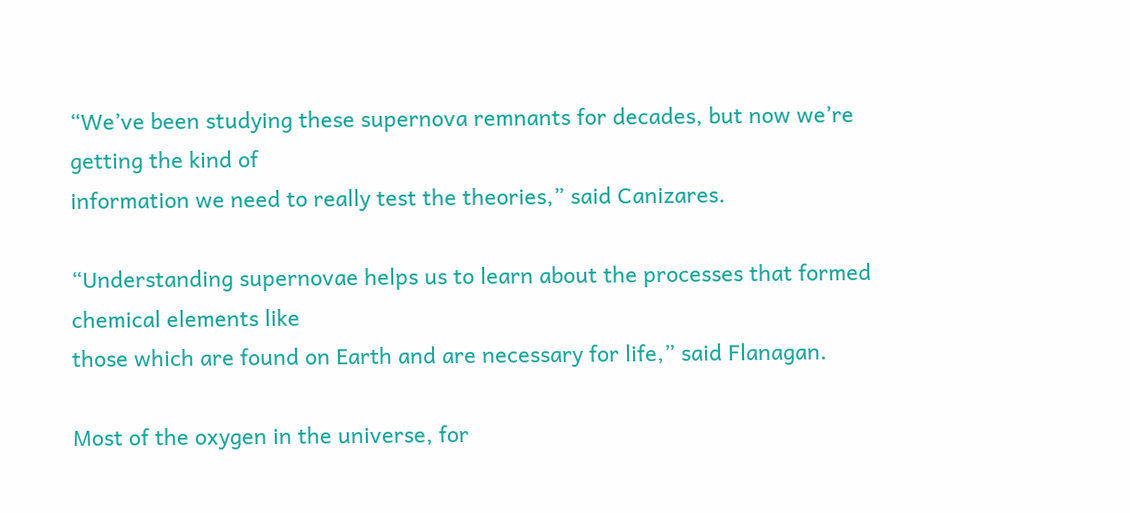“We’ve been studying these supernova remnants for decades, but now we’re getting the kind of
information we need to really test the theories,” said Canizares.

“Understanding supernovae helps us to learn about the processes that formed chemical elements like
those which are found on Earth and are necessary for life,” said Flanagan.

Most of the oxygen in the universe, for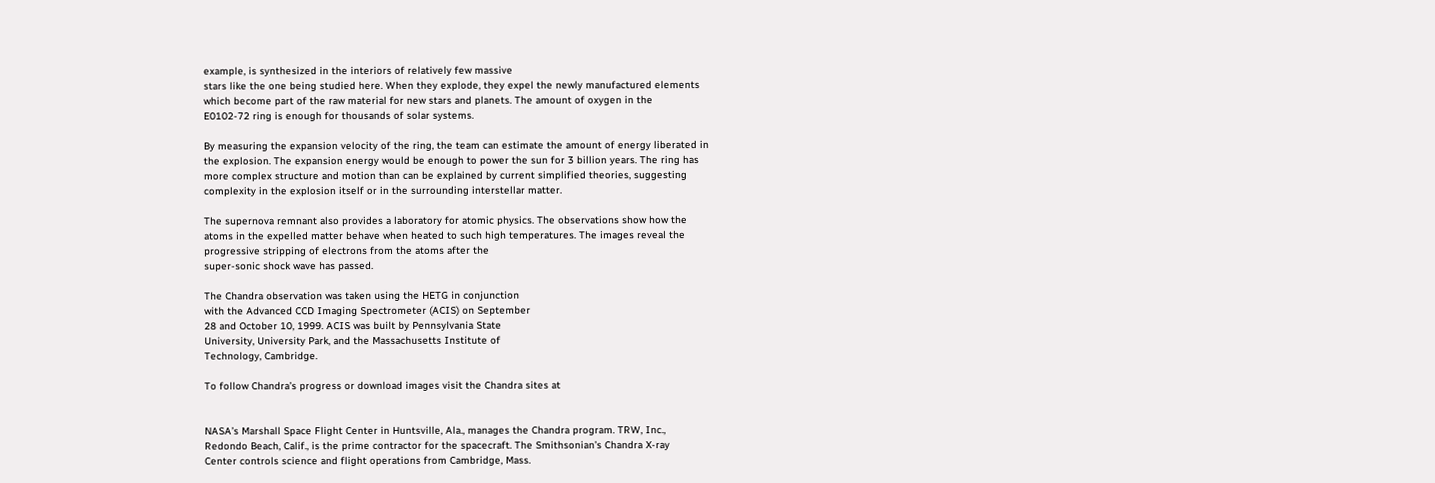example, is synthesized in the interiors of relatively few massive
stars like the one being studied here. When they explode, they expel the newly manufactured elements
which become part of the raw material for new stars and planets. The amount of oxygen in the
E0102-72 ring is enough for thousands of solar systems.

By measuring the expansion velocity of the ring, the team can estimate the amount of energy liberated in
the explosion. The expansion energy would be enough to power the sun for 3 billion years. The ring has
more complex structure and motion than can be explained by current simplified theories, suggesting
complexity in the explosion itself or in the surrounding interstellar matter.

The supernova remnant also provides a laboratory for atomic physics. The observations show how the
atoms in the expelled matter behave when heated to such high temperatures. The images reveal the
progressive stripping of electrons from the atoms after the
super-sonic shock wave has passed.

The Chandra observation was taken using the HETG in conjunction
with the Advanced CCD Imaging Spectrometer (ACIS) on September
28 and October 10, 1999. ACIS was built by Pennsylvania State
University, University Park, and the Massachusetts Institute of
Technology, Cambridge.

To follow Chandra’s progress or download images visit the Chandra sites at


NASA’s Marshall Space Flight Center in Huntsville, Ala., manages the Chandra program. TRW, Inc.,
Redondo Beach, Calif., is the prime contractor for the spacecraft. The Smithsonian’s Chandra X-ray
Center controls science and flight operations from Cambridge, Mass.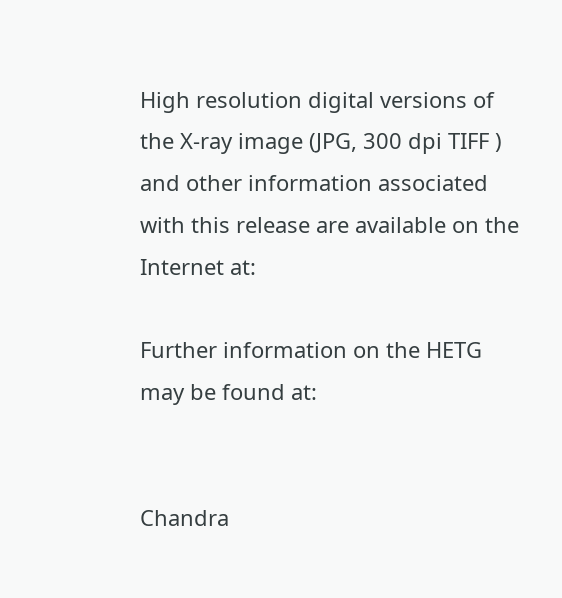High resolution digital versions of the X-ray image (JPG, 300 dpi TIFF ) and other information associated
with this release are available on the Internet at:

Further information on the HETG may be found at:


Chandra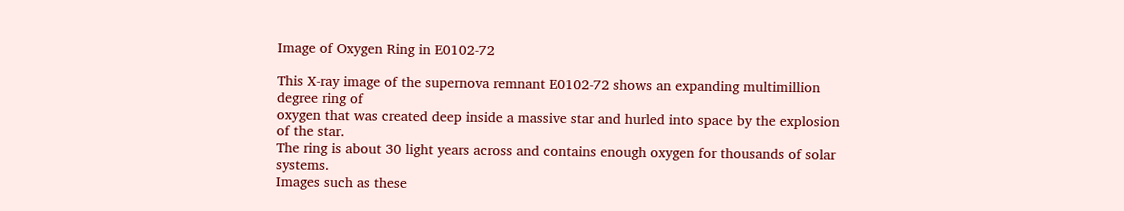Image of Oxygen Ring in E0102-72

This X-ray image of the supernova remnant E0102-72 shows an expanding multimillion degree ring of
oxygen that was created deep inside a massive star and hurled into space by the explosion of the star.
The ring is about 30 light years across and contains enough oxygen for thousands of solar systems.
Images such as these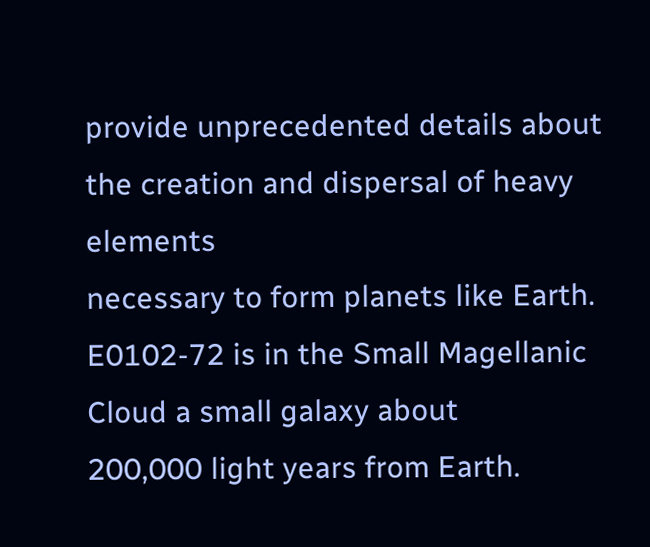provide unprecedented details about the creation and dispersal of heavy elements
necessary to form planets like Earth. E0102-72 is in the Small Magellanic Cloud a small galaxy about
200,000 light years from Earth.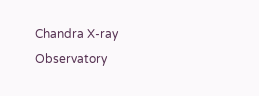Chandra X-ray Observatory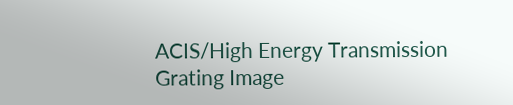ACIS/High Energy Transmission Grating Image